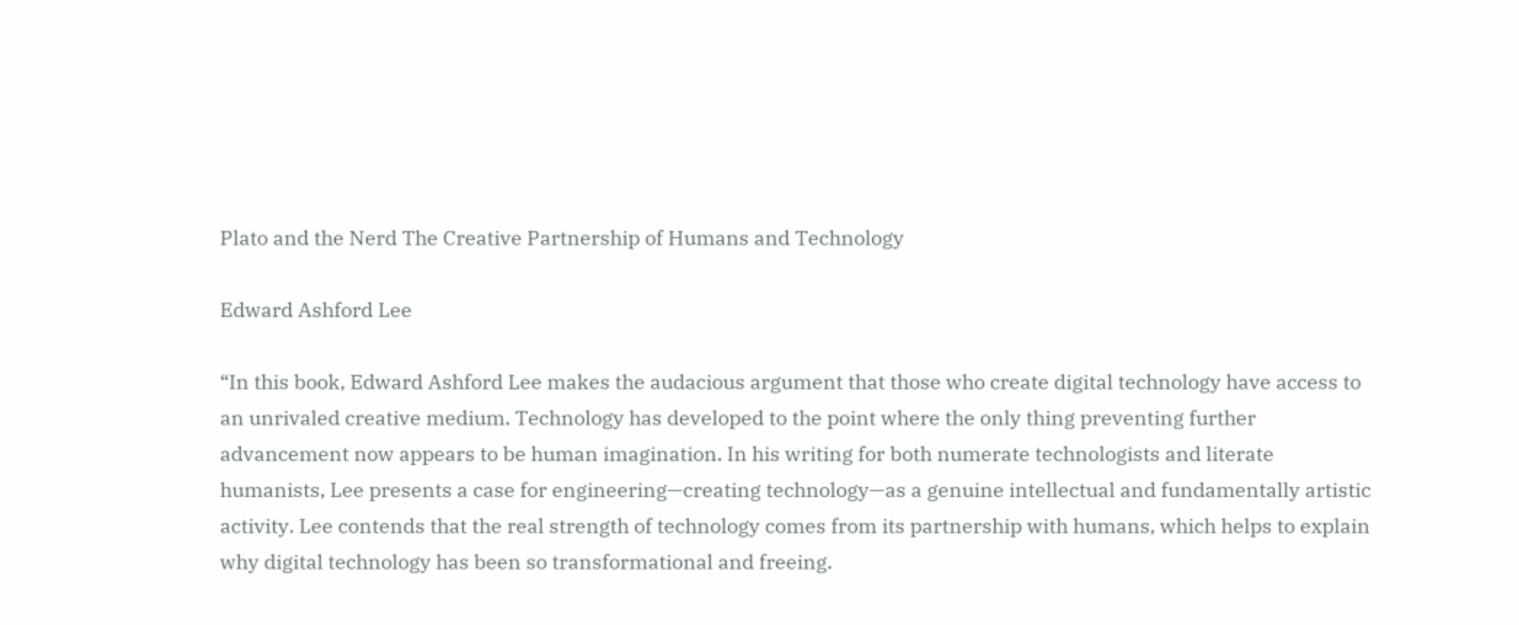Plato and the Nerd The Creative Partnership of Humans and Technology

Edward Ashford Lee

“In this book, Edward Ashford Lee makes the audacious argument that those who create digital technology have access to an unrivaled creative medium. Technology has developed to the point where the only thing preventing further advancement now appears to be human imagination. In his writing for both numerate technologists and literate humanists, Lee presents a case for engineering—creating technology—as a genuine intellectual and fundamentally artistic activity. Lee contends that the real strength of technology comes from its partnership with humans, which helps to explain why digital technology has been so transformational and freeing.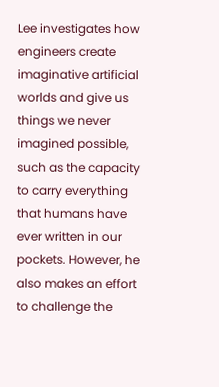Lee investigates how engineers create imaginative artificial worlds and give us things we never imagined possible, such as the capacity to carry everything that humans have ever written in our pockets. However, he also makes an effort to challenge the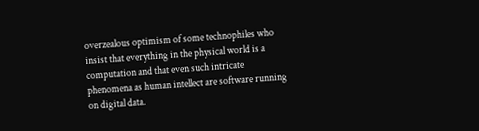overzealous optimism of some technophiles who insist that everything in the physical world is a computation and that even such intricate phenomena as human intellect are software running on digital data.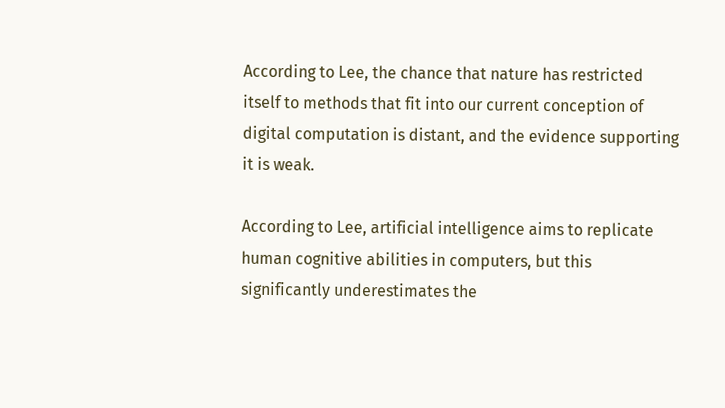According to Lee, the chance that nature has restricted itself to methods that fit into our current conception of digital computation is distant, and the evidence supporting it is weak.

According to Lee, artificial intelligence aims to replicate human cognitive abilities in computers, but this significantly underestimates the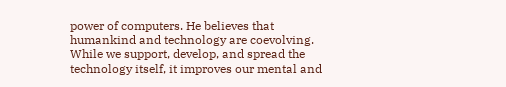power of computers. He believes that humankind and technology are coevolving. While we support, develop, and spread the technology itself, it improves our mental and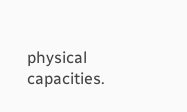physical capacities.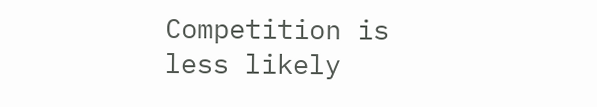Competition is less likely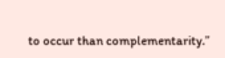to occur than complementarity.”